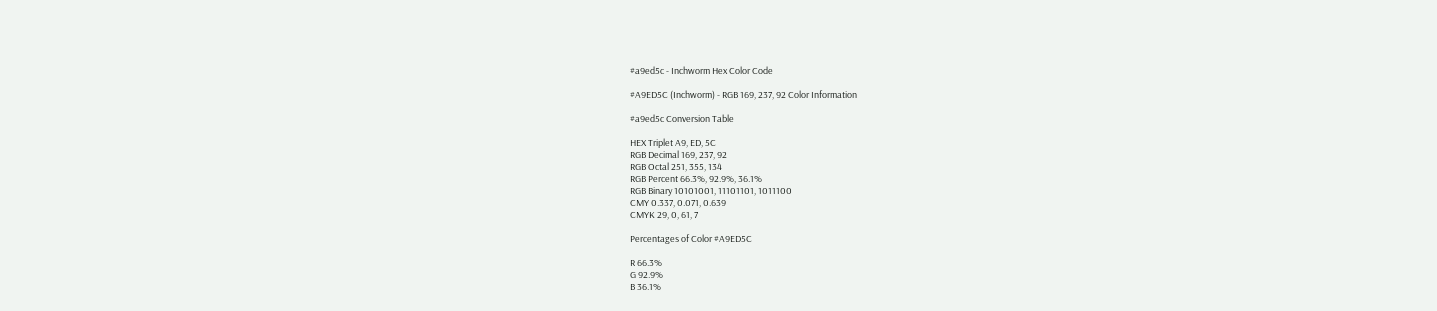#a9ed5c - Inchworm Hex Color Code

#A9ED5C (Inchworm) - RGB 169, 237, 92 Color Information

#a9ed5c Conversion Table

HEX Triplet A9, ED, 5C
RGB Decimal 169, 237, 92
RGB Octal 251, 355, 134
RGB Percent 66.3%, 92.9%, 36.1%
RGB Binary 10101001, 11101101, 1011100
CMY 0.337, 0.071, 0.639
CMYK 29, 0, 61, 7

Percentages of Color #A9ED5C

R 66.3%
G 92.9%
B 36.1%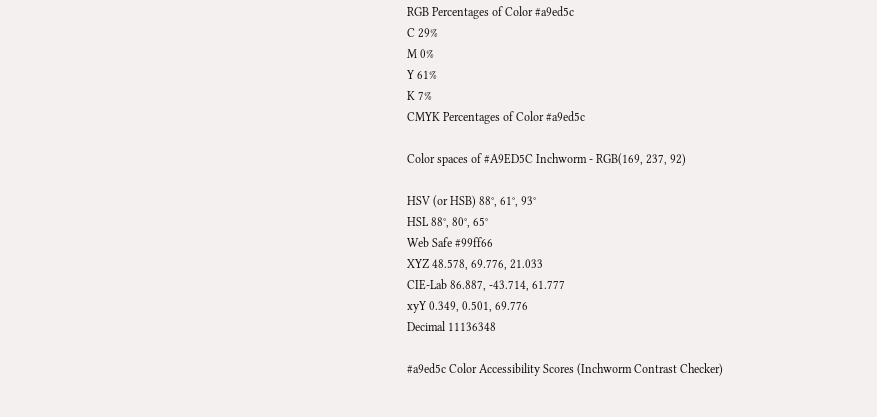RGB Percentages of Color #a9ed5c
C 29%
M 0%
Y 61%
K 7%
CMYK Percentages of Color #a9ed5c

Color spaces of #A9ED5C Inchworm - RGB(169, 237, 92)

HSV (or HSB) 88°, 61°, 93°
HSL 88°, 80°, 65°
Web Safe #99ff66
XYZ 48.578, 69.776, 21.033
CIE-Lab 86.887, -43.714, 61.777
xyY 0.349, 0.501, 69.776
Decimal 11136348

#a9ed5c Color Accessibility Scores (Inchworm Contrast Checker)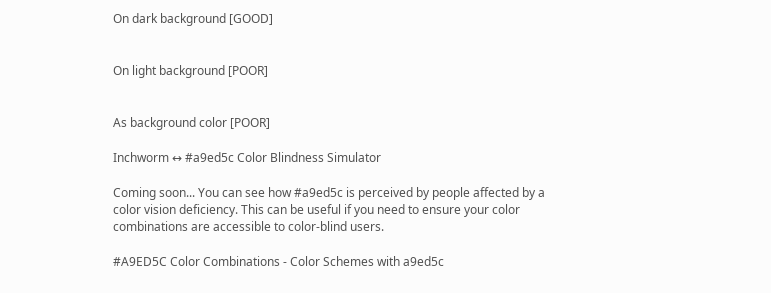On dark background [GOOD]


On light background [POOR]


As background color [POOR]

Inchworm ↔ #a9ed5c Color Blindness Simulator

Coming soon... You can see how #a9ed5c is perceived by people affected by a color vision deficiency. This can be useful if you need to ensure your color combinations are accessible to color-blind users.

#A9ED5C Color Combinations - Color Schemes with a9ed5c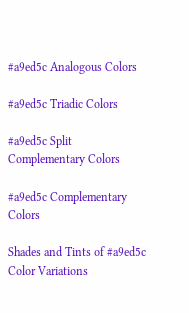#a9ed5c Analogous Colors

#a9ed5c Triadic Colors

#a9ed5c Split Complementary Colors

#a9ed5c Complementary Colors

Shades and Tints of #a9ed5c Color Variations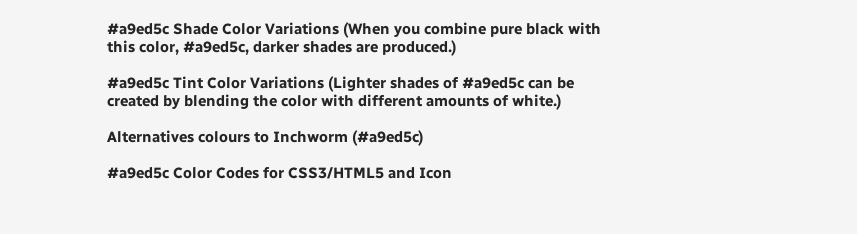#a9ed5c Shade Color Variations (When you combine pure black with this color, #a9ed5c, darker shades are produced.)

#a9ed5c Tint Color Variations (Lighter shades of #a9ed5c can be created by blending the color with different amounts of white.)

Alternatives colours to Inchworm (#a9ed5c)

#a9ed5c Color Codes for CSS3/HTML5 and Icon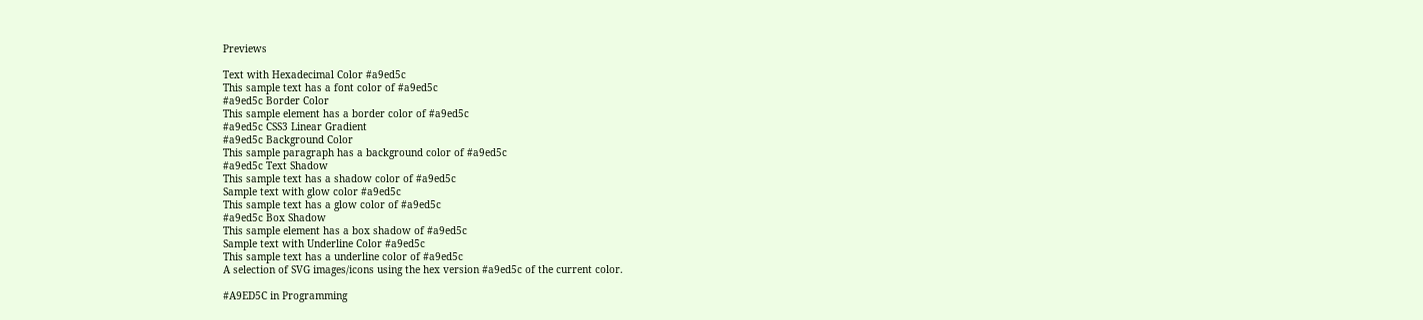Previews

Text with Hexadecimal Color #a9ed5c
This sample text has a font color of #a9ed5c
#a9ed5c Border Color
This sample element has a border color of #a9ed5c
#a9ed5c CSS3 Linear Gradient
#a9ed5c Background Color
This sample paragraph has a background color of #a9ed5c
#a9ed5c Text Shadow
This sample text has a shadow color of #a9ed5c
Sample text with glow color #a9ed5c
This sample text has a glow color of #a9ed5c
#a9ed5c Box Shadow
This sample element has a box shadow of #a9ed5c
Sample text with Underline Color #a9ed5c
This sample text has a underline color of #a9ed5c
A selection of SVG images/icons using the hex version #a9ed5c of the current color.

#A9ED5C in Programming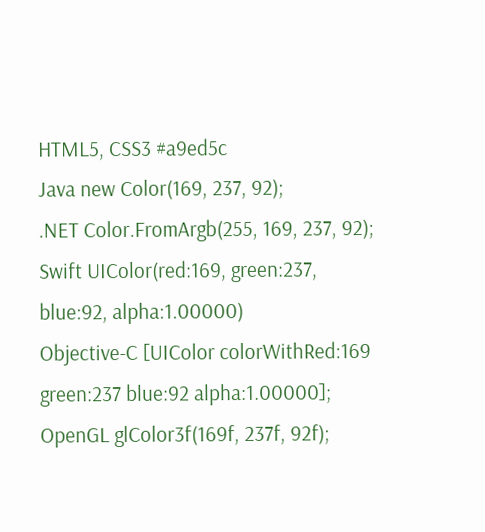HTML5, CSS3 #a9ed5c
Java new Color(169, 237, 92);
.NET Color.FromArgb(255, 169, 237, 92);
Swift UIColor(red:169, green:237, blue:92, alpha:1.00000)
Objective-C [UIColor colorWithRed:169 green:237 blue:92 alpha:1.00000];
OpenGL glColor3f(169f, 237f, 92f);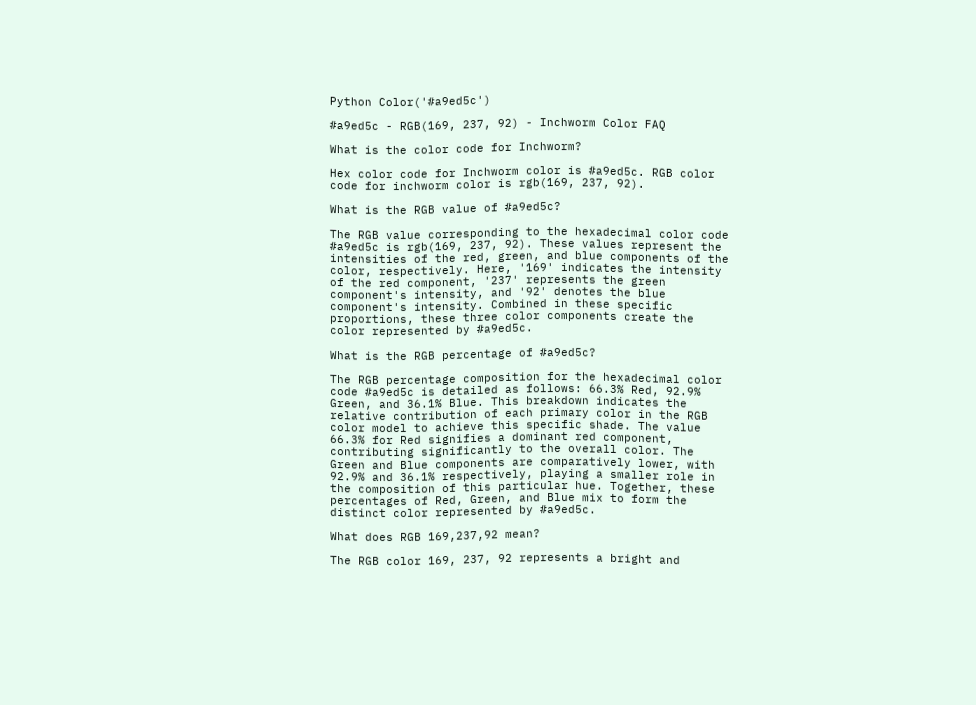Python Color('#a9ed5c')

#a9ed5c - RGB(169, 237, 92) - Inchworm Color FAQ

What is the color code for Inchworm?

Hex color code for Inchworm color is #a9ed5c. RGB color code for inchworm color is rgb(169, 237, 92).

What is the RGB value of #a9ed5c?

The RGB value corresponding to the hexadecimal color code #a9ed5c is rgb(169, 237, 92). These values represent the intensities of the red, green, and blue components of the color, respectively. Here, '169' indicates the intensity of the red component, '237' represents the green component's intensity, and '92' denotes the blue component's intensity. Combined in these specific proportions, these three color components create the color represented by #a9ed5c.

What is the RGB percentage of #a9ed5c?

The RGB percentage composition for the hexadecimal color code #a9ed5c is detailed as follows: 66.3% Red, 92.9% Green, and 36.1% Blue. This breakdown indicates the relative contribution of each primary color in the RGB color model to achieve this specific shade. The value 66.3% for Red signifies a dominant red component, contributing significantly to the overall color. The Green and Blue components are comparatively lower, with 92.9% and 36.1% respectively, playing a smaller role in the composition of this particular hue. Together, these percentages of Red, Green, and Blue mix to form the distinct color represented by #a9ed5c.

What does RGB 169,237,92 mean?

The RGB color 169, 237, 92 represents a bright and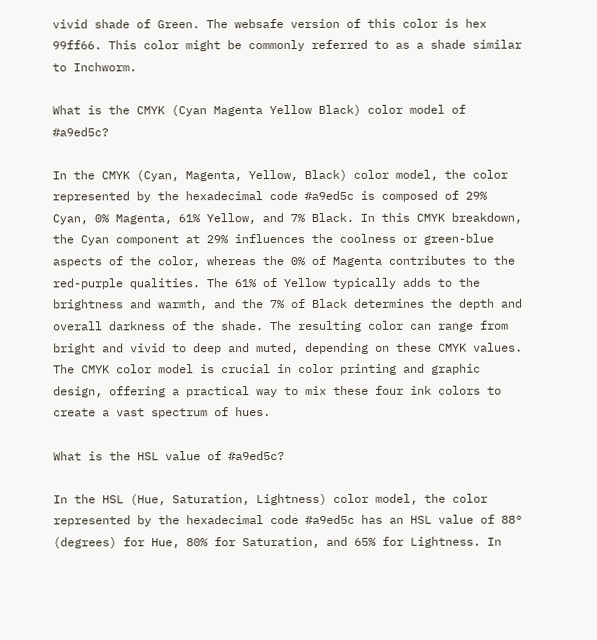vivid shade of Green. The websafe version of this color is hex 99ff66. This color might be commonly referred to as a shade similar to Inchworm.

What is the CMYK (Cyan Magenta Yellow Black) color model of #a9ed5c?

In the CMYK (Cyan, Magenta, Yellow, Black) color model, the color represented by the hexadecimal code #a9ed5c is composed of 29% Cyan, 0% Magenta, 61% Yellow, and 7% Black. In this CMYK breakdown, the Cyan component at 29% influences the coolness or green-blue aspects of the color, whereas the 0% of Magenta contributes to the red-purple qualities. The 61% of Yellow typically adds to the brightness and warmth, and the 7% of Black determines the depth and overall darkness of the shade. The resulting color can range from bright and vivid to deep and muted, depending on these CMYK values. The CMYK color model is crucial in color printing and graphic design, offering a practical way to mix these four ink colors to create a vast spectrum of hues.

What is the HSL value of #a9ed5c?

In the HSL (Hue, Saturation, Lightness) color model, the color represented by the hexadecimal code #a9ed5c has an HSL value of 88° (degrees) for Hue, 80% for Saturation, and 65% for Lightness. In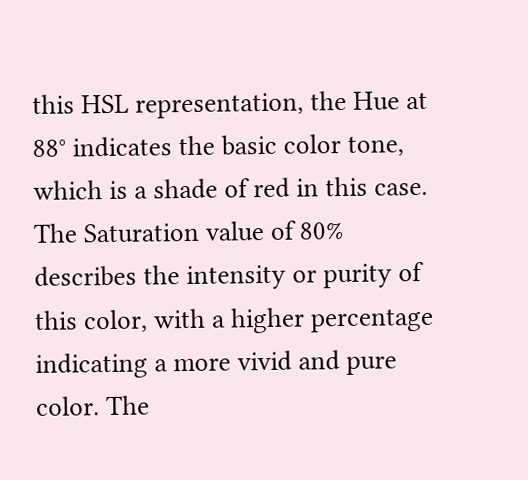this HSL representation, the Hue at 88° indicates the basic color tone, which is a shade of red in this case. The Saturation value of 80% describes the intensity or purity of this color, with a higher percentage indicating a more vivid and pure color. The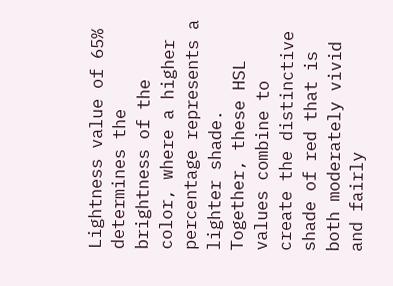Lightness value of 65% determines the brightness of the color, where a higher percentage represents a lighter shade. Together, these HSL values combine to create the distinctive shade of red that is both moderately vivid and fairly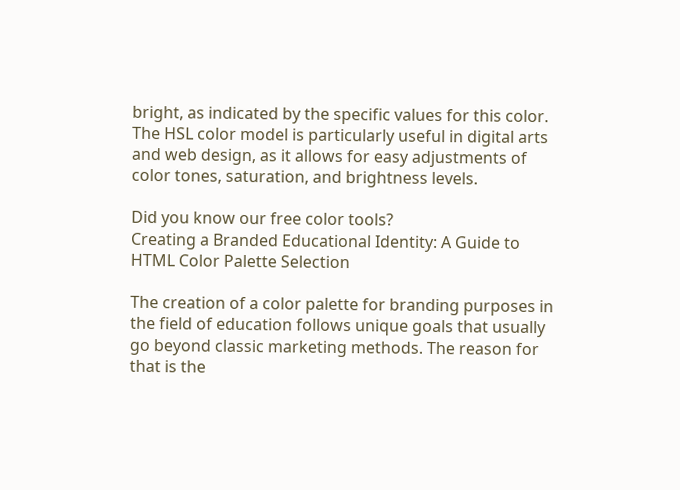bright, as indicated by the specific values for this color. The HSL color model is particularly useful in digital arts and web design, as it allows for easy adjustments of color tones, saturation, and brightness levels.

Did you know our free color tools?
Creating a Branded Educational Identity: A Guide to HTML Color Palette Selection

The creation of a color palette for branding purposes in the field of education follows unique goals that usually go beyond classic marketing methods. The reason for that is the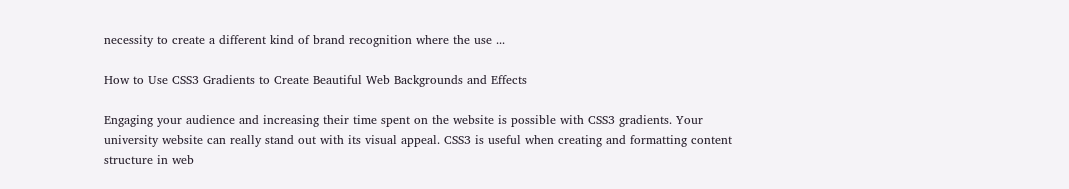necessity to create a different kind of brand recognition where the use ...

How to Use CSS3 Gradients to Create Beautiful Web Backgrounds and Effects

Engaging your audience and increasing their time spent on the website is possible with CSS3 gradients. Your university website can really stand out with its visual appeal. CSS3 is useful when creating and formatting content structure in web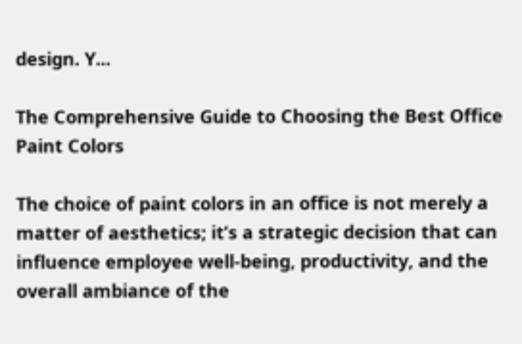design. Y...

The Comprehensive Guide to Choosing the Best Office Paint Colors

The choice of paint colors in an office is not merely a matter of aesthetics; it’s a strategic decision that can influence employee well-being, productivity, and the overall ambiance of the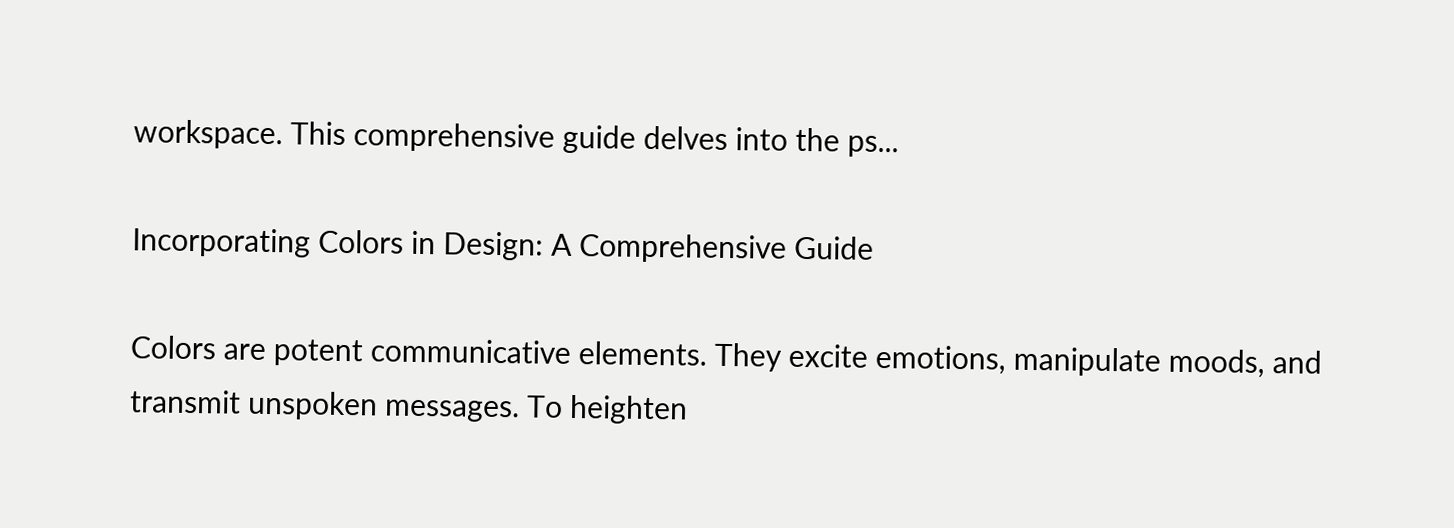workspace. This comprehensive guide delves into the ps...

Incorporating Colors in Design: A Comprehensive Guide

Colors are potent communicative elements. They excite emotions, manipulate moods, and transmit unspoken messages. To heighten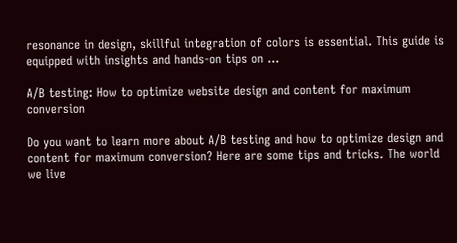resonance in design, skillful integration of colors is essential. This guide is equipped with insights and hands-on tips on ...

A/B testing: How to optimize website design and content for maximum conversion

Do you want to learn more about A/B testing and how to optimize design and content for maximum conversion? Here are some tips and tricks. The world we live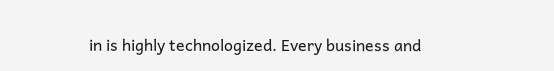in is highly technologized. Every business and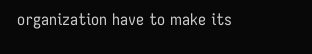organization have to make its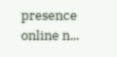presence online n...